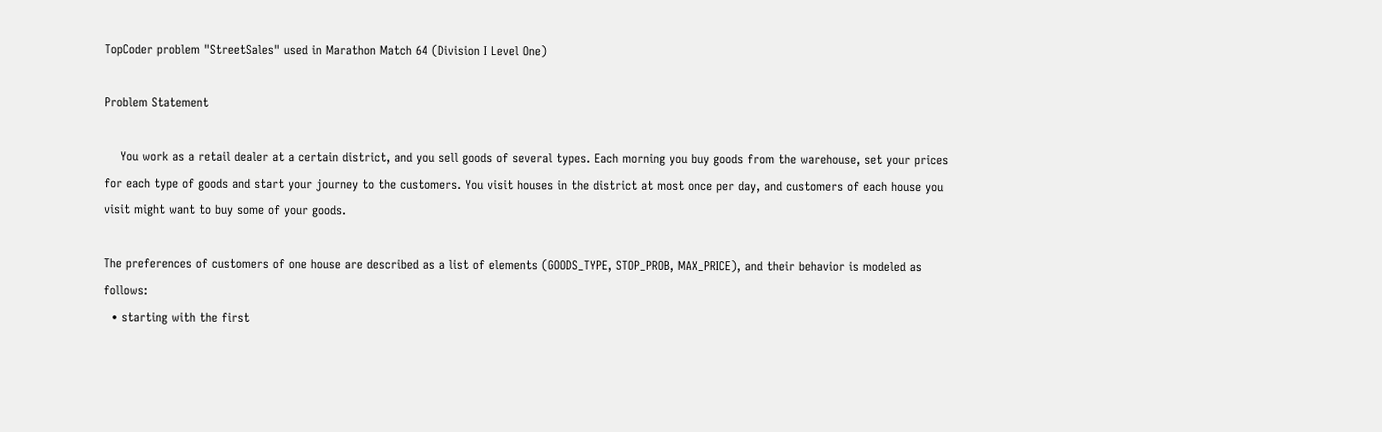TopCoder problem "StreetSales" used in Marathon Match 64 (Division I Level One)

Problem Statement

    You work as a retail dealer at a certain district, and you sell goods of several types. Each morning you buy goods from the warehouse, set your prices for each type of goods and start your journey to the customers. You visit houses in the district at most once per day, and customers of each house you visit might want to buy some of your goods.

The preferences of customers of one house are described as a list of elements (GOODS_TYPE, STOP_PROB, MAX_PRICE), and their behavior is modeled as follows:
  • starting with the first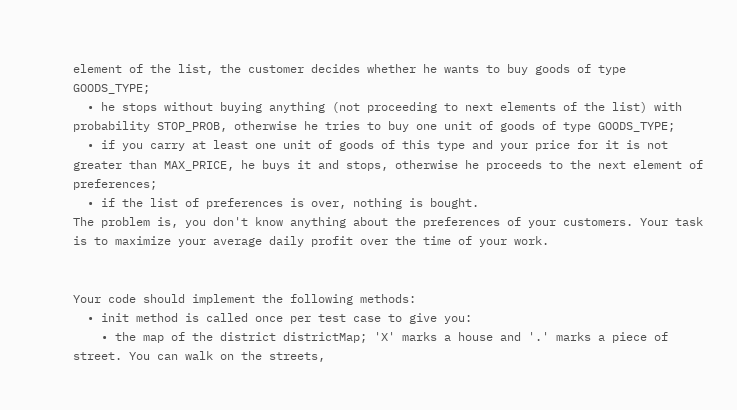element of the list, the customer decides whether he wants to buy goods of type GOODS_TYPE;
  • he stops without buying anything (not proceeding to next elements of the list) with probability STOP_PROB, otherwise he tries to buy one unit of goods of type GOODS_TYPE;
  • if you carry at least one unit of goods of this type and your price for it is not greater than MAX_PRICE, he buys it and stops, otherwise he proceeds to the next element of preferences;
  • if the list of preferences is over, nothing is bought.
The problem is, you don't know anything about the preferences of your customers. Your task is to maximize your average daily profit over the time of your work.


Your code should implement the following methods:
  • init method is called once per test case to give you:
    • the map of the district districtMap; 'X' marks a house and '.' marks a piece of street. You can walk on the streets,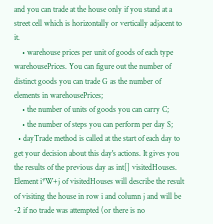and you can trade at the house only if you stand at a street cell which is horizontally or vertically adjacent to it.
    • warehouse prices per unit of goods of each type warehousePrices. You can figure out the number of distinct goods you can trade G as the number of elements in warehousePrices;
    • the number of units of goods you can carry C;
    • the number of steps you can perform per day S;
  • dayTrade method is called at the start of each day to get your decision about this day's actions. It gives you the results of the previous day as int[] visitedHouses. Element i*W+j of visitedHouses will describe the result of visiting the house in row i and column j and will be -2 if no trade was attempted (or there is no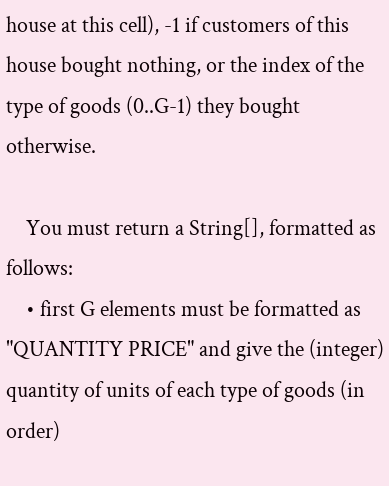house at this cell), -1 if customers of this house bought nothing, or the index of the type of goods (0..G-1) they bought otherwise.

    You must return a String[], formatted as follows:
    • first G elements must be formatted as "QUANTITY PRICE" and give the (integer) quantity of units of each type of goods (in order)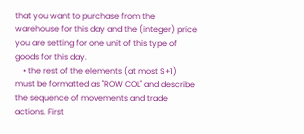that you want to purchase from the warehouse for this day and the (integer) price you are setting for one unit of this type of goods for this day.
    • the rest of the elements (at most S+1) must be formatted as "ROW COL" and describe the sequence of movements and trade actions. First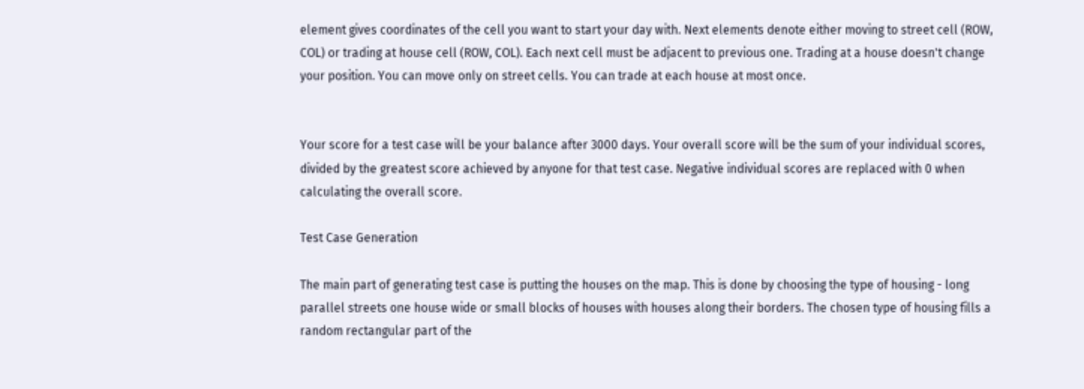element gives coordinates of the cell you want to start your day with. Next elements denote either moving to street cell (ROW, COL) or trading at house cell (ROW, COL). Each next cell must be adjacent to previous one. Trading at a house doesn't change your position. You can move only on street cells. You can trade at each house at most once.


Your score for a test case will be your balance after 3000 days. Your overall score will be the sum of your individual scores, divided by the greatest score achieved by anyone for that test case. Negative individual scores are replaced with 0 when calculating the overall score.

Test Case Generation

The main part of generating test case is putting the houses on the map. This is done by choosing the type of housing - long parallel streets one house wide or small blocks of houses with houses along their borders. The chosen type of housing fills a random rectangular part of the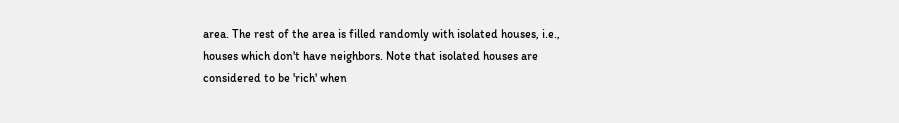area. The rest of the area is filled randomly with isolated houses, i.e., houses which don't have neighbors. Note that isolated houses are considered to be 'rich' when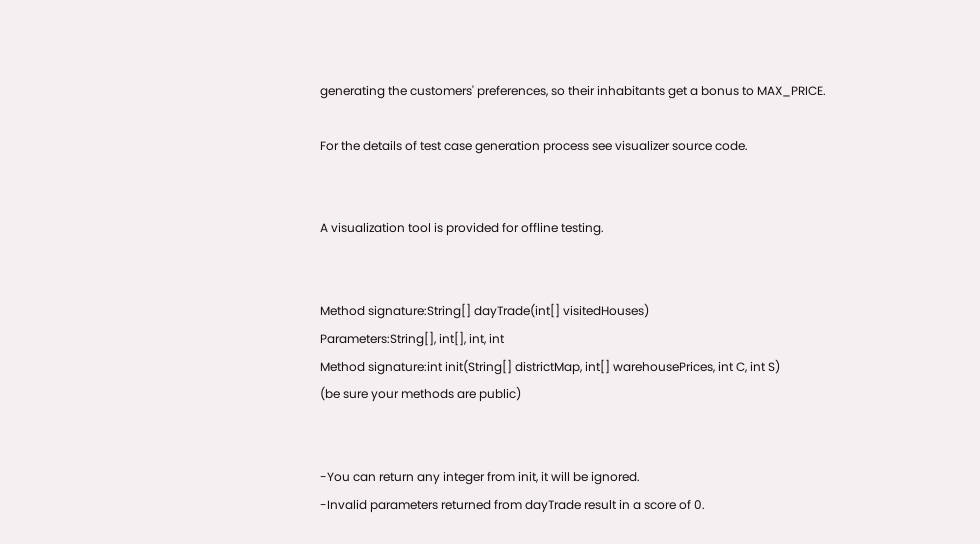generating the customers' preferences, so their inhabitants get a bonus to MAX_PRICE.

For the details of test case generation process see visualizer source code.


A visualization tool is provided for offline testing.


Method signature:String[] dayTrade(int[] visitedHouses)
Parameters:String[], int[], int, int
Method signature:int init(String[] districtMap, int[] warehousePrices, int C, int S)
(be sure your methods are public)


-You can return any integer from init, it will be ignored.
-Invalid parameters returned from dayTrade result in a score of 0.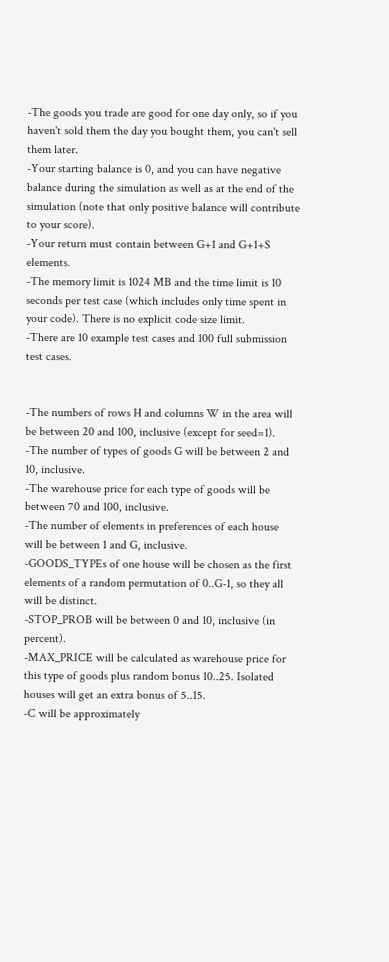-The goods you trade are good for one day only, so if you haven't sold them the day you bought them, you can't sell them later.
-Your starting balance is 0, and you can have negative balance during the simulation as well as at the end of the simulation (note that only positive balance will contribute to your score).
-Your return must contain between G+1 and G+1+S elements.
-The memory limit is 1024 MB and the time limit is 10 seconds per test case (which includes only time spent in your code). There is no explicit code size limit.
-There are 10 example test cases and 100 full submission test cases.


-The numbers of rows H and columns W in the area will be between 20 and 100, inclusive (except for seed=1).
-The number of types of goods G will be between 2 and 10, inclusive.
-The warehouse price for each type of goods will be between 70 and 100, inclusive.
-The number of elements in preferences of each house will be between 1 and G, inclusive.
-GOODS_TYPEs of one house will be chosen as the first elements of a random permutation of 0..G-1, so they all will be distinct.
-STOP_PROB will be between 0 and 10, inclusive (in percent).
-MAX_PRICE will be calculated as warehouse price for this type of goods plus random bonus 10..25. Isolated houses will get an extra bonus of 5..15.
-C will be approximately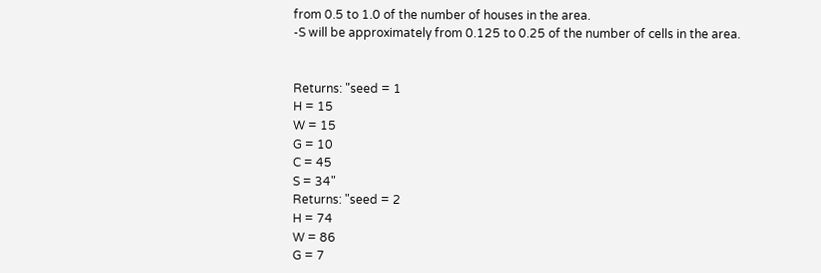from 0.5 to 1.0 of the number of houses in the area.
-S will be approximately from 0.125 to 0.25 of the number of cells in the area.


Returns: "seed = 1
H = 15
W = 15
G = 10
C = 45
S = 34"
Returns: "seed = 2
H = 74
W = 86
G = 7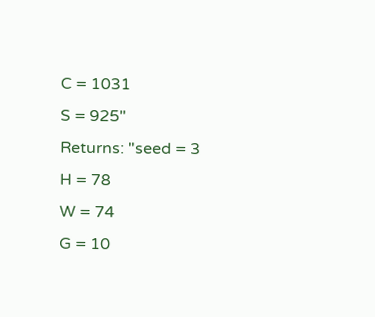C = 1031
S = 925"
Returns: "seed = 3
H = 78
W = 74
G = 10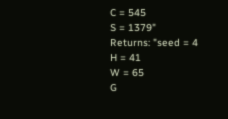C = 545
S = 1379"
Returns: "seed = 4
H = 41
W = 65
G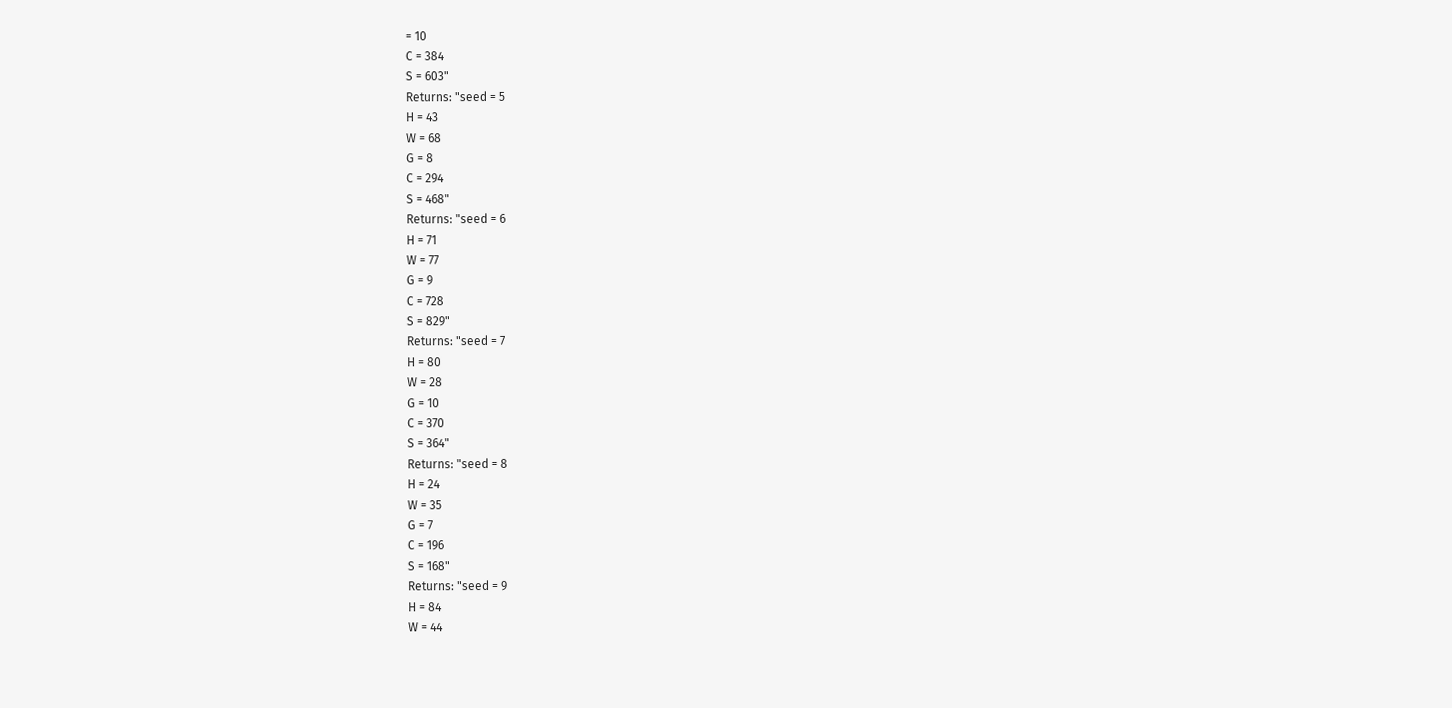= 10
C = 384
S = 603"
Returns: "seed = 5
H = 43
W = 68
G = 8
C = 294
S = 468"
Returns: "seed = 6
H = 71
W = 77
G = 9
C = 728
S = 829"
Returns: "seed = 7
H = 80
W = 28
G = 10
C = 370
S = 364"
Returns: "seed = 8
H = 24
W = 35
G = 7
C = 196
S = 168"
Returns: "seed = 9
H = 84
W = 44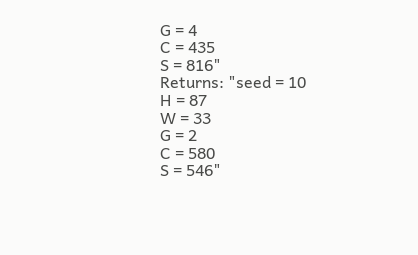G = 4
C = 435
S = 816"
Returns: "seed = 10
H = 87
W = 33
G = 2
C = 580
S = 546"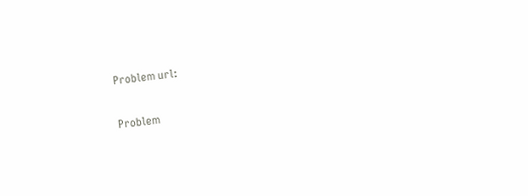Problem url:

Problem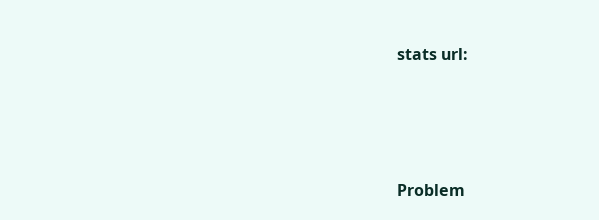stats url:




Problem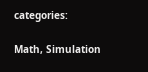categories:

Math, Simulation